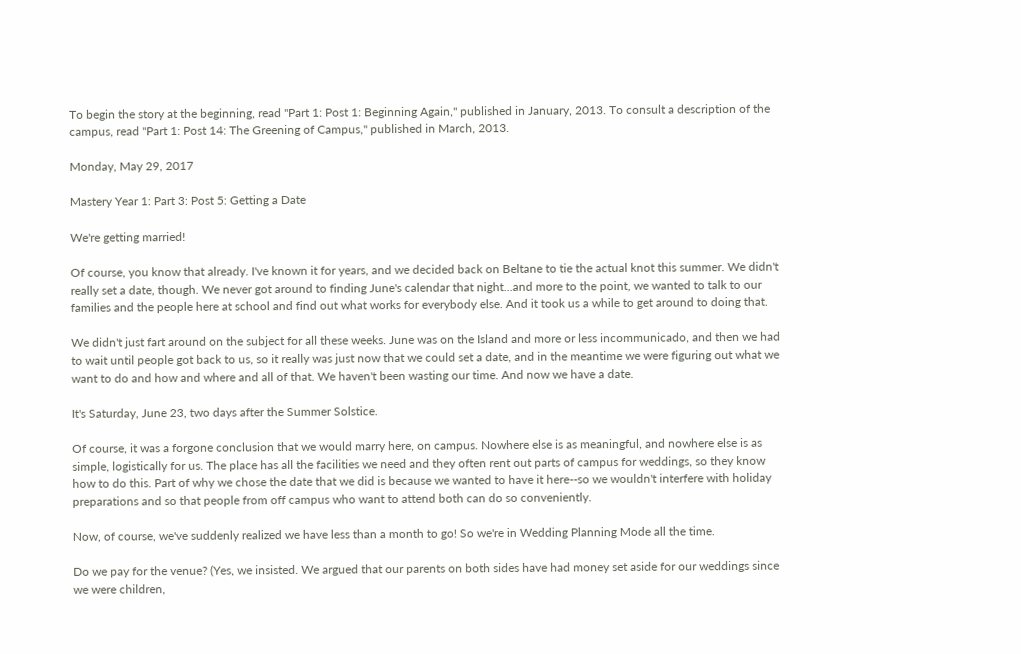To begin the story at the beginning, read "Part 1: Post 1: Beginning Again," published in January, 2013. To consult a description of the campus, read "Part 1: Post 14: The Greening of Campus," published in March, 2013.

Monday, May 29, 2017

Mastery Year 1: Part 3: Post 5: Getting a Date

We're getting married!

Of course, you know that already. I've known it for years, and we decided back on Beltane to tie the actual knot this summer. We didn't really set a date, though. We never got around to finding June's calendar that night...and more to the point, we wanted to talk to our families and the people here at school and find out what works for everybody else. And it took us a while to get around to doing that.

We didn't just fart around on the subject for all these weeks. June was on the Island and more or less incommunicado, and then we had to wait until people got back to us, so it really was just now that we could set a date, and in the meantime we were figuring out what we want to do and how and where and all of that. We haven't been wasting our time. And now we have a date.

It's Saturday, June 23, two days after the Summer Solstice.

Of course, it was a forgone conclusion that we would marry here, on campus. Nowhere else is as meaningful, and nowhere else is as simple, logistically for us. The place has all the facilities we need and they often rent out parts of campus for weddings, so they know how to do this. Part of why we chose the date that we did is because we wanted to have it here--so we wouldn't interfere with holiday preparations and so that people from off campus who want to attend both can do so conveniently.

Now, of course, we've suddenly realized we have less than a month to go! So we're in Wedding Planning Mode all the time.

Do we pay for the venue? (Yes, we insisted. We argued that our parents on both sides have had money set aside for our weddings since we were children,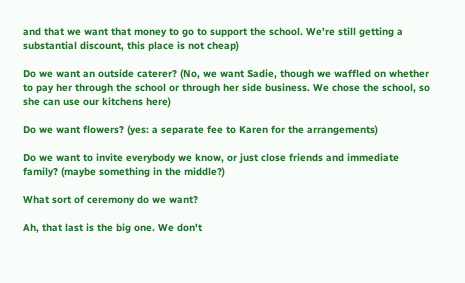and that we want that money to go to support the school. We're still getting a substantial discount, this place is not cheap)

Do we want an outside caterer? (No, we want Sadie, though we waffled on whether to pay her through the school or through her side business. We chose the school, so she can use our kitchens here)

Do we want flowers? (yes: a separate fee to Karen for the arrangements)

Do we want to invite everybody we know, or just close friends and immediate family? (maybe something in the middle?)

What sort of ceremony do we want?

Ah, that last is the big one. We don't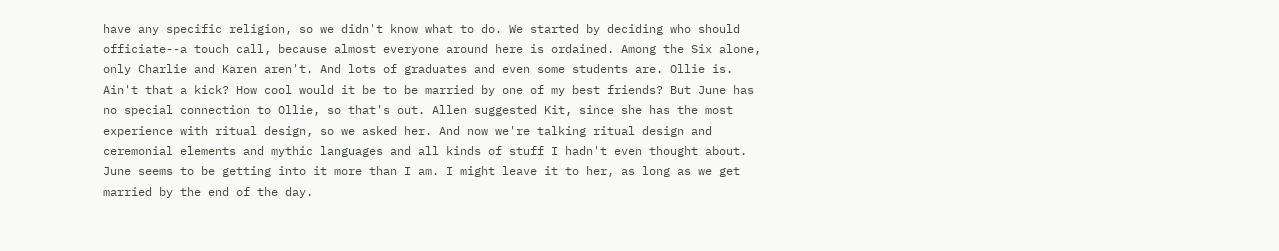have any specific religion, so we didn't know what to do. We started by deciding who should officiate--a touch call, because almost everyone around here is ordained. Among the Six alone, only Charlie and Karen aren't. And lots of graduates and even some students are. Ollie is. Ain't that a kick? How cool would it be to be married by one of my best friends? But June has no special connection to Ollie, so that's out. Allen suggested Kit, since she has the most experience with ritual design, so we asked her. And now we're talking ritual design and ceremonial elements and mythic languages and all kinds of stuff I hadn't even thought about. June seems to be getting into it more than I am. I might leave it to her, as long as we get married by the end of the day.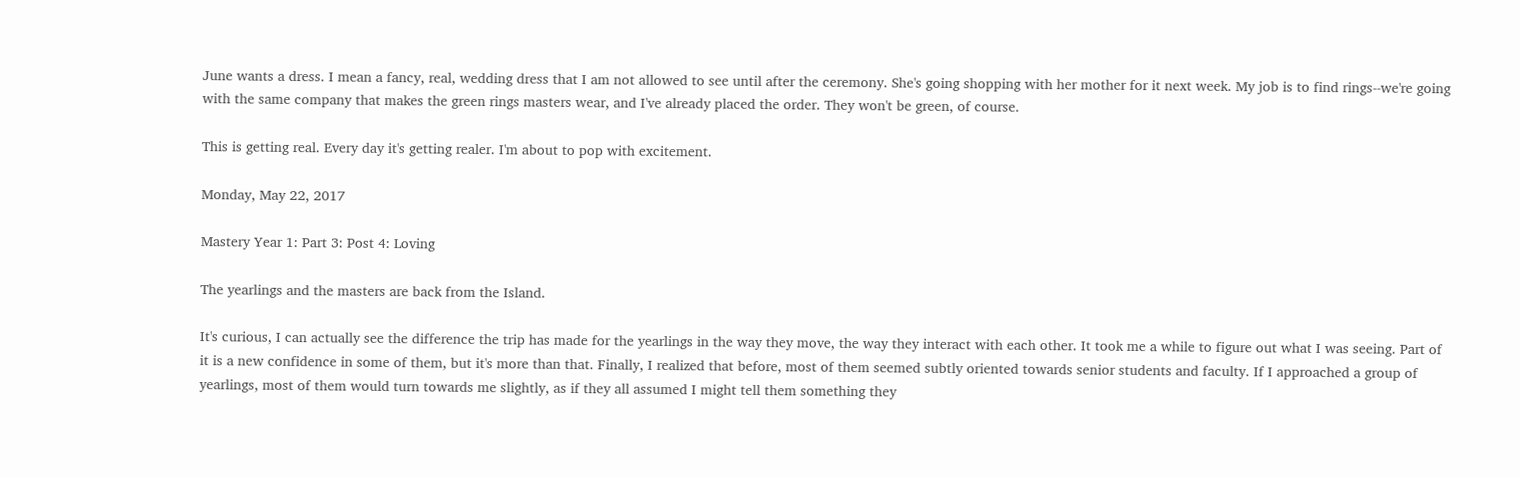June wants a dress. I mean a fancy, real, wedding dress that I am not allowed to see until after the ceremony. She's going shopping with her mother for it next week. My job is to find rings--we're going with the same company that makes the green rings masters wear, and I've already placed the order. They won't be green, of course.

This is getting real. Every day it's getting realer. I'm about to pop with excitement.

Monday, May 22, 2017

Mastery Year 1: Part 3: Post 4: Loving

The yearlings and the masters are back from the Island.

It's curious, I can actually see the difference the trip has made for the yearlings in the way they move, the way they interact with each other. It took me a while to figure out what I was seeing. Part of it is a new confidence in some of them, but it's more than that. Finally, I realized that before, most of them seemed subtly oriented towards senior students and faculty. If I approached a group of yearlings, most of them would turn towards me slightly, as if they all assumed I might tell them something they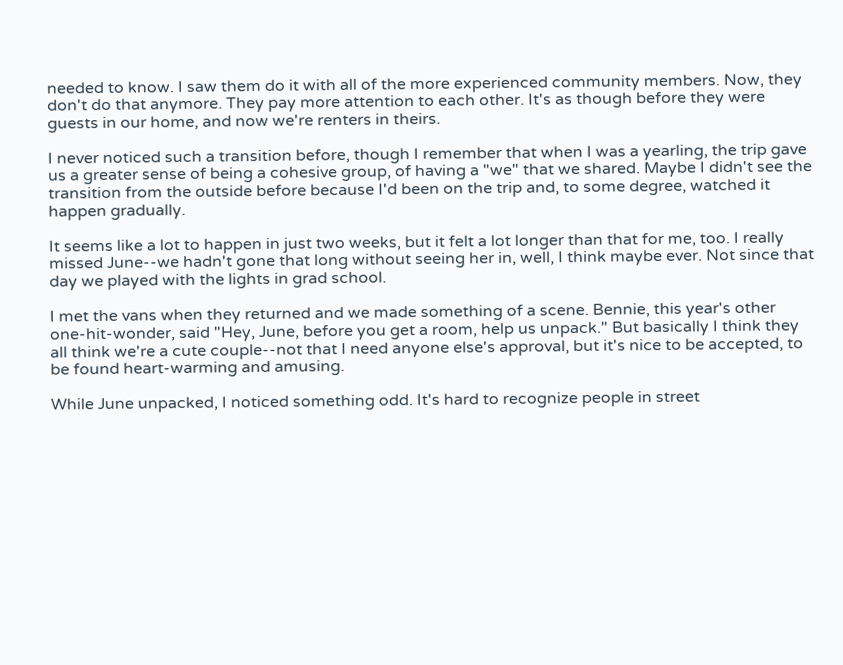needed to know. I saw them do it with all of the more experienced community members. Now, they don't do that anymore. They pay more attention to each other. It's as though before they were guests in our home, and now we're renters in theirs.

I never noticed such a transition before, though I remember that when I was a yearling, the trip gave us a greater sense of being a cohesive group, of having a "we" that we shared. Maybe I didn't see the transition from the outside before because I'd been on the trip and, to some degree, watched it happen gradually.

It seems like a lot to happen in just two weeks, but it felt a lot longer than that for me, too. I really missed June--we hadn't gone that long without seeing her in, well, I think maybe ever. Not since that day we played with the lights in grad school.

I met the vans when they returned and we made something of a scene. Bennie, this year's other one-hit-wonder, said "Hey, June, before you get a room, help us unpack." But basically I think they all think we're a cute couple--not that I need anyone else's approval, but it's nice to be accepted, to be found heart-warming and amusing.

While June unpacked, I noticed something odd. It's hard to recognize people in street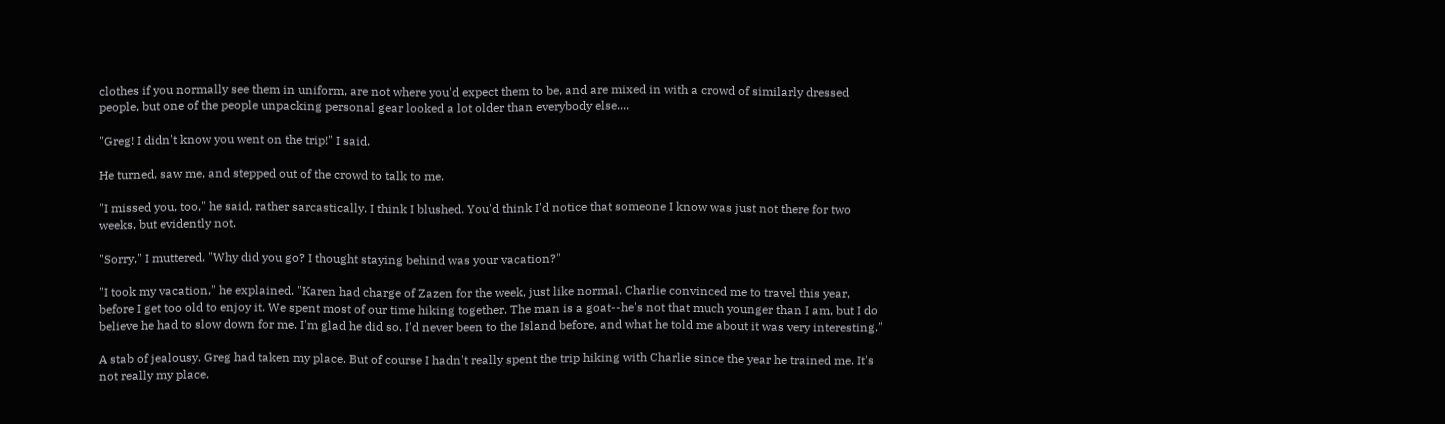clothes if you normally see them in uniform, are not where you'd expect them to be, and are mixed in with a crowd of similarly dressed people, but one of the people unpacking personal gear looked a lot older than everybody else....

"Greg! I didn't know you went on the trip!" I said.

He turned, saw me, and stepped out of the crowd to talk to me.

"I missed you, too," he said, rather sarcastically. I think I blushed. You'd think I'd notice that someone I know was just not there for two weeks, but evidently not.

"Sorry," I muttered. "Why did you go? I thought staying behind was your vacation?"

"I took my vacation," he explained. "Karen had charge of Zazen for the week, just like normal. Charlie convinced me to travel this year, before I get too old to enjoy it. We spent most of our time hiking together. The man is a goat--he's not that much younger than I am, but I do believe he had to slow down for me. I'm glad he did so. I'd never been to the Island before, and what he told me about it was very interesting."

A stab of jealousy. Greg had taken my place. But of course I hadn't really spent the trip hiking with Charlie since the year he trained me. It's not really my place.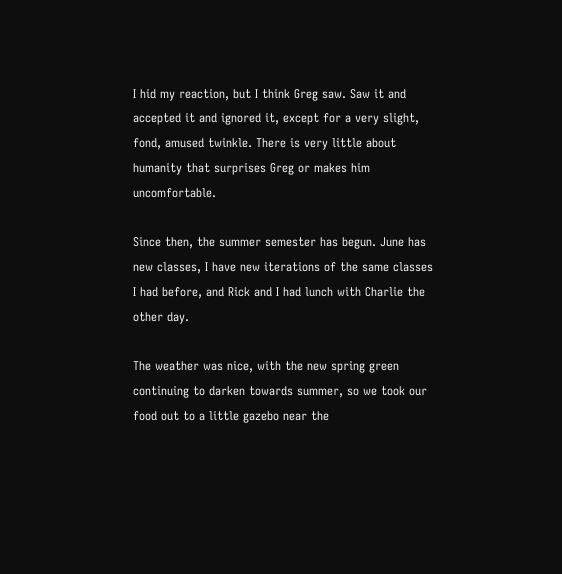I hid my reaction, but I think Greg saw. Saw it and accepted it and ignored it, except for a very slight, fond, amused twinkle. There is very little about humanity that surprises Greg or makes him uncomfortable.

Since then, the summer semester has begun. June has new classes, I have new iterations of the same classes I had before, and Rick and I had lunch with Charlie the other day.

The weather was nice, with the new spring green continuing to darken towards summer, so we took our food out to a little gazebo near the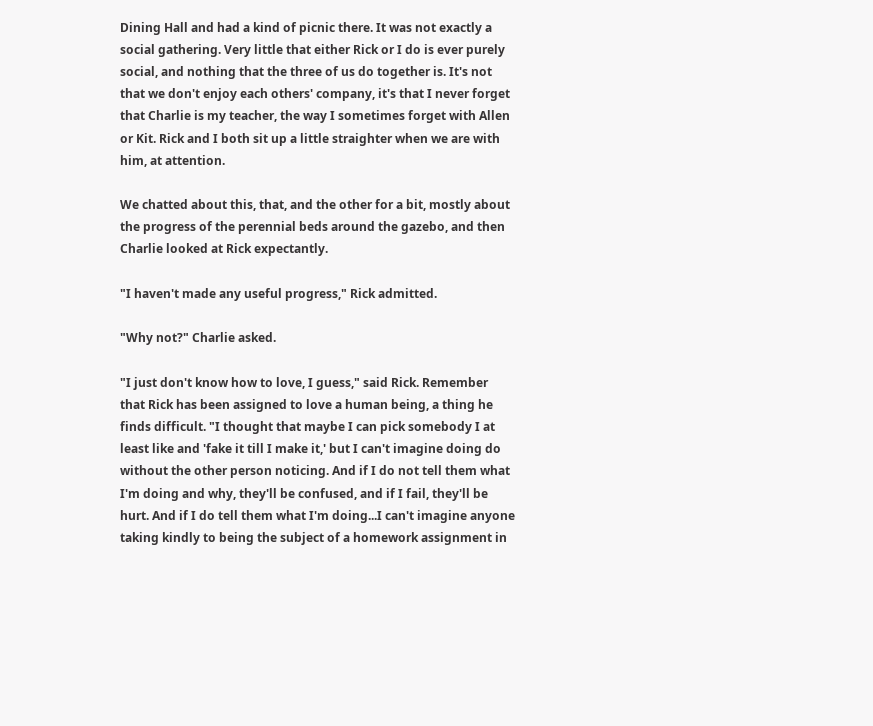Dining Hall and had a kind of picnic there. It was not exactly a social gathering. Very little that either Rick or I do is ever purely social, and nothing that the three of us do together is. It's not that we don't enjoy each others' company, it's that I never forget that Charlie is my teacher, the way I sometimes forget with Allen or Kit. Rick and I both sit up a little straighter when we are with him, at attention.

We chatted about this, that, and the other for a bit, mostly about the progress of the perennial beds around the gazebo, and then Charlie looked at Rick expectantly.

"I haven't made any useful progress," Rick admitted.

"Why not?" Charlie asked.

"I just don't know how to love, I guess," said Rick. Remember that Rick has been assigned to love a human being, a thing he finds difficult. "I thought that maybe I can pick somebody I at least like and 'fake it till I make it,' but I can't imagine doing do without the other person noticing. And if I do not tell them what I'm doing and why, they'll be confused, and if I fail, they'll be hurt. And if I do tell them what I'm doing...I can't imagine anyone taking kindly to being the subject of a homework assignment in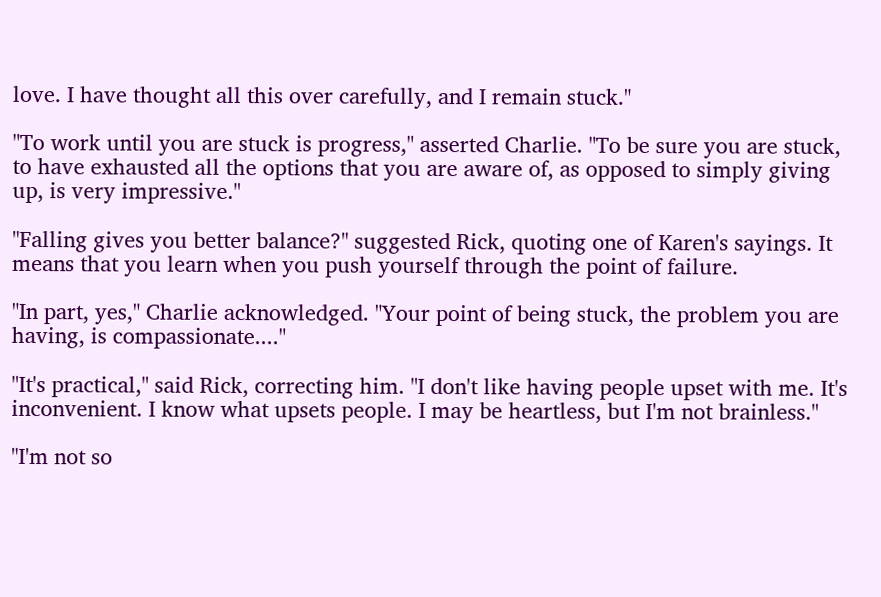love. I have thought all this over carefully, and I remain stuck."

"To work until you are stuck is progress," asserted Charlie. "To be sure you are stuck, to have exhausted all the options that you are aware of, as opposed to simply giving up, is very impressive."

"Falling gives you better balance?" suggested Rick, quoting one of Karen's sayings. It means that you learn when you push yourself through the point of failure.

"In part, yes," Charlie acknowledged. "Your point of being stuck, the problem you are having, is compassionate...."

"It's practical," said Rick, correcting him. "I don't like having people upset with me. It's inconvenient. I know what upsets people. I may be heartless, but I'm not brainless."

"I'm not so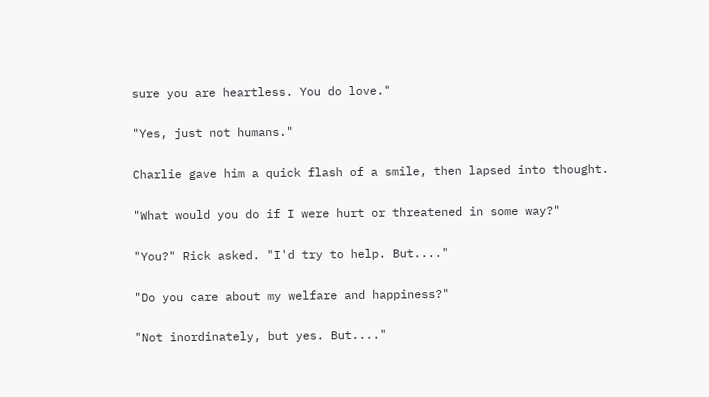sure you are heartless. You do love."

"Yes, just not humans."

Charlie gave him a quick flash of a smile, then lapsed into thought.

"What would you do if I were hurt or threatened in some way?"

"You?" Rick asked. "I'd try to help. But...."

"Do you care about my welfare and happiness?"

"Not inordinately, but yes. But...."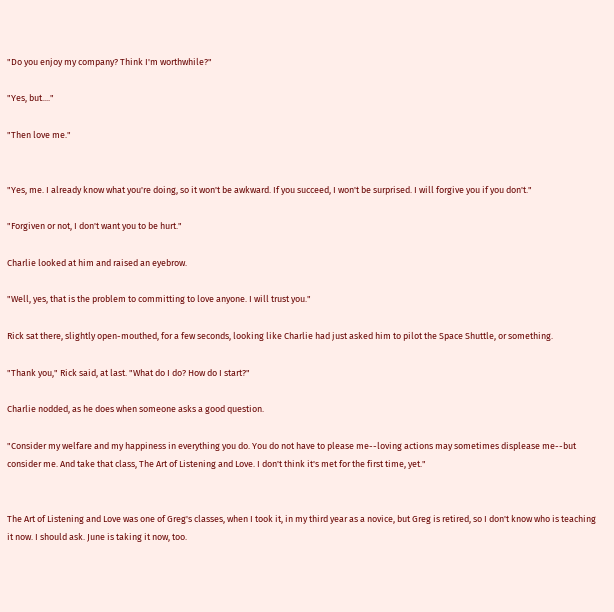"Do you enjoy my company? Think I'm worthwhile?"

"Yes, but...."

"Then love me."


"Yes, me. I already know what you're doing, so it won't be awkward. If you succeed, I won't be surprised. I will forgive you if you don't."

"Forgiven or not, I don't want you to be hurt."

Charlie looked at him and raised an eyebrow.

"Well, yes, that is the problem to committing to love anyone. I will trust you."

Rick sat there, slightly open-mouthed, for a few seconds, looking like Charlie had just asked him to pilot the Space Shuttle, or something.

"Thank you," Rick said, at last. "What do I do? How do I start?"

Charlie nodded, as he does when someone asks a good question.

"Consider my welfare and my happiness in everything you do. You do not have to please me--loving actions may sometimes displease me--but consider me. And take that class, The Art of Listening and Love. I don't think it's met for the first time, yet."


The Art of Listening and Love was one of Greg's classes, when I took it, in my third year as a novice, but Greg is retired, so I don't know who is teaching it now. I should ask. June is taking it now, too.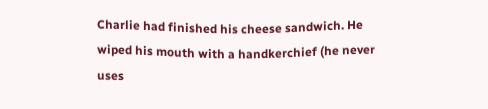Charlie had finished his cheese sandwich. He wiped his mouth with a handkerchief (he never uses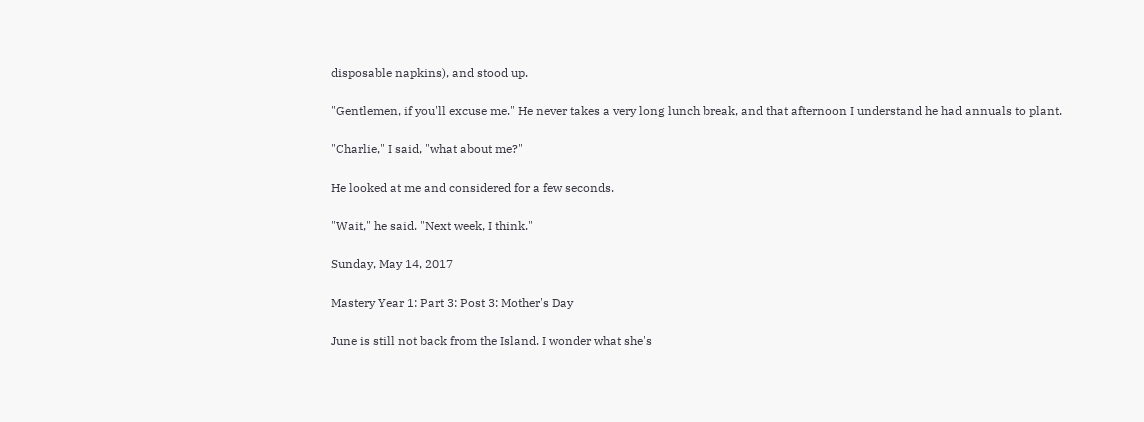disposable napkins), and stood up.

"Gentlemen, if you'll excuse me." He never takes a very long lunch break, and that afternoon I understand he had annuals to plant.

"Charlie," I said, "what about me?"

He looked at me and considered for a few seconds.

"Wait," he said. "Next week, I think."

Sunday, May 14, 2017

Mastery Year 1: Part 3: Post 3: Mother's Day

June is still not back from the Island. I wonder what she's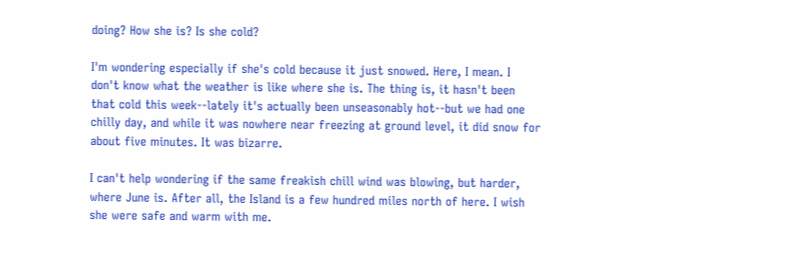doing? How she is? Is she cold?

I'm wondering especially if she's cold because it just snowed. Here, I mean. I don't know what the weather is like where she is. The thing is, it hasn't been that cold this week--lately it's actually been unseasonably hot--but we had one chilly day, and while it was nowhere near freezing at ground level, it did snow for about five minutes. It was bizarre.

I can't help wondering if the same freakish chill wind was blowing, but harder, where June is. After all, the Island is a few hundred miles north of here. I wish she were safe and warm with me.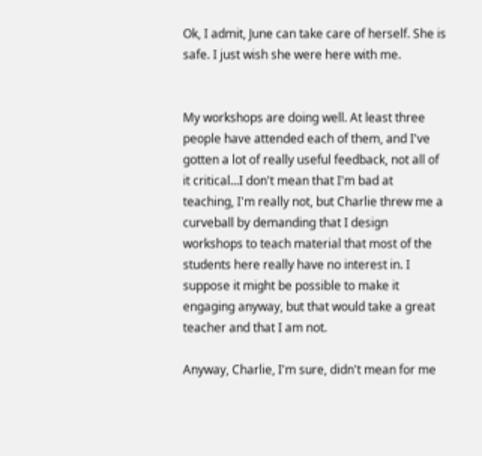Ok, I admit, June can take care of herself. She is safe. I just wish she were here with me.


My workshops are doing well. At least three people have attended each of them, and I've gotten a lot of really useful feedback, not all of it critical...I don't mean that I'm bad at teaching, I'm really not, but Charlie threw me a curveball by demanding that I design workshops to teach material that most of the students here really have no interest in. I suppose it might be possible to make it engaging anyway, but that would take a great teacher and that I am not.

Anyway, Charlie, I'm sure, didn't mean for me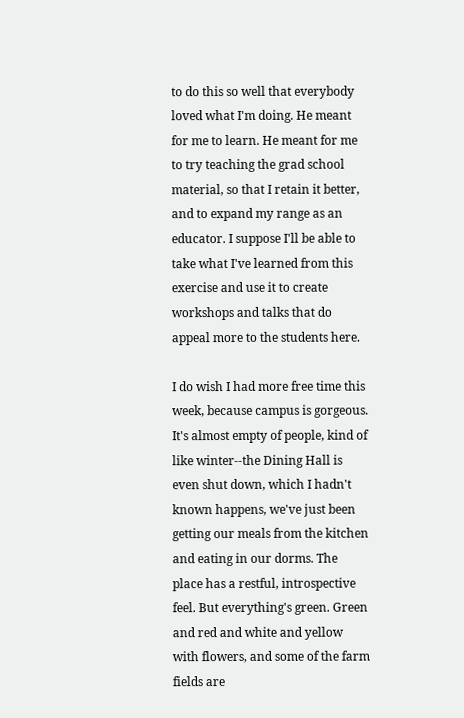to do this so well that everybody loved what I'm doing. He meant for me to learn. He meant for me to try teaching the grad school material, so that I retain it better, and to expand my range as an educator. I suppose I'll be able to take what I've learned from this exercise and use it to create workshops and talks that do appeal more to the students here.

I do wish I had more free time this week, because campus is gorgeous. It's almost empty of people, kind of like winter--the Dining Hall is even shut down, which I hadn't known happens, we've just been getting our meals from the kitchen and eating in our dorms. The place has a restful, introspective feel. But everything's green. Green and red and white and yellow with flowers, and some of the farm fields are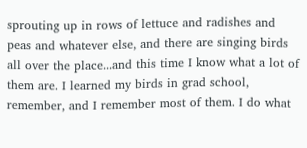sprouting up in rows of lettuce and radishes and peas and whatever else, and there are singing birds all over the place...and this time I know what a lot of them are. I learned my birds in grad school, remember, and I remember most of them. I do what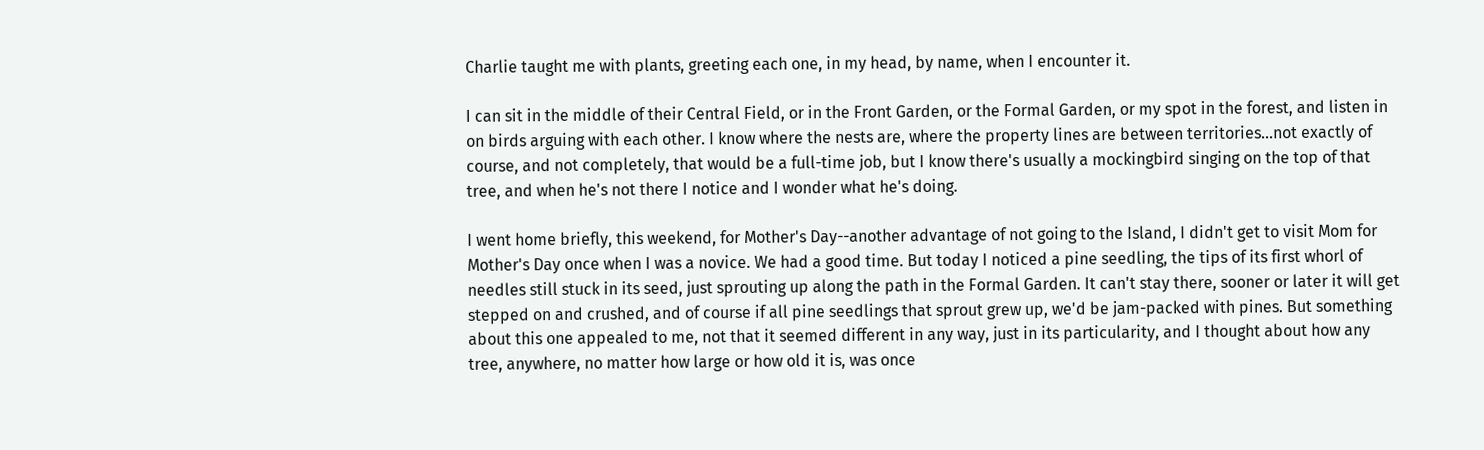Charlie taught me with plants, greeting each one, in my head, by name, when I encounter it.

I can sit in the middle of their Central Field, or in the Front Garden, or the Formal Garden, or my spot in the forest, and listen in on birds arguing with each other. I know where the nests are, where the property lines are between territories...not exactly of course, and not completely, that would be a full-time job, but I know there's usually a mockingbird singing on the top of that tree, and when he's not there I notice and I wonder what he's doing.

I went home briefly, this weekend, for Mother's Day--another advantage of not going to the Island, I didn't get to visit Mom for Mother's Day once when I was a novice. We had a good time. But today I noticed a pine seedling, the tips of its first whorl of needles still stuck in its seed, just sprouting up along the path in the Formal Garden. It can't stay there, sooner or later it will get stepped on and crushed, and of course if all pine seedlings that sprout grew up, we'd be jam-packed with pines. But something about this one appealed to me, not that it seemed different in any way, just in its particularity, and I thought about how any tree, anywhere, no matter how large or how old it is, was once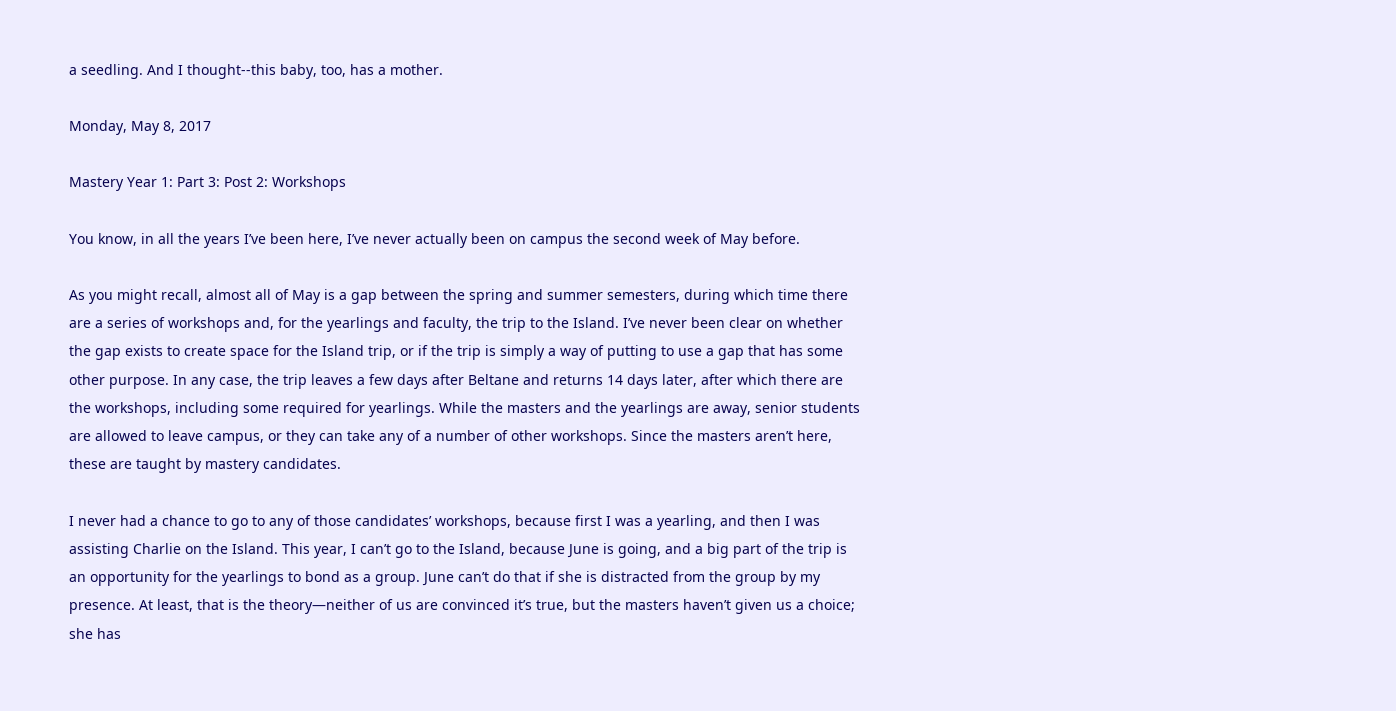a seedling. And I thought--this baby, too, has a mother.

Monday, May 8, 2017

Mastery Year 1: Part 3: Post 2: Workshops

You know, in all the years I’ve been here, I’ve never actually been on campus the second week of May before.

As you might recall, almost all of May is a gap between the spring and summer semesters, during which time there are a series of workshops and, for the yearlings and faculty, the trip to the Island. I’ve never been clear on whether the gap exists to create space for the Island trip, or if the trip is simply a way of putting to use a gap that has some other purpose. In any case, the trip leaves a few days after Beltane and returns 14 days later, after which there are the workshops, including some required for yearlings. While the masters and the yearlings are away, senior students are allowed to leave campus, or they can take any of a number of other workshops. Since the masters aren’t here, these are taught by mastery candidates.

I never had a chance to go to any of those candidates’ workshops, because first I was a yearling, and then I was assisting Charlie on the Island. This year, I can’t go to the Island, because June is going, and a big part of the trip is an opportunity for the yearlings to bond as a group. June can’t do that if she is distracted from the group by my presence. At least, that is the theory—neither of us are convinced it’s true, but the masters haven’t given us a choice; she has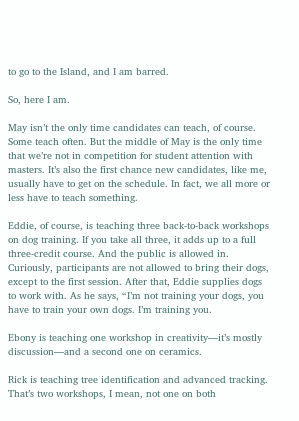to go to the Island, and I am barred.

So, here I am.

May isn’t the only time candidates can teach, of course. Some teach often. But the middle of May is the only time that we’re not in competition for student attention with masters. It’s also the first chance new candidates, like me, usually have to get on the schedule. In fact, we all more or less have to teach something.

Eddie, of course, is teaching three back-to-back workshops on dog training. If you take all three, it adds up to a full three-credit course. And the public is allowed in. Curiously, participants are not allowed to bring their dogs, except to the first session. After that, Eddie supplies dogs to work with. As he says, “I’m not training your dogs, you have to train your own dogs. I’m training you.

Ebony is teaching one workshop in creativity—it’s mostly discussion—and a second one on ceramics.

Rick is teaching tree identification and advanced tracking. That’s two workshops, I mean, not one on both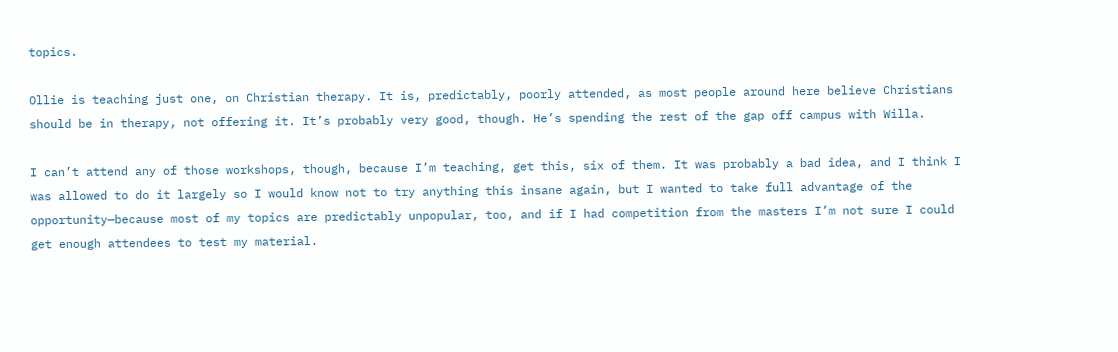topics.

Ollie is teaching just one, on Christian therapy. It is, predictably, poorly attended, as most people around here believe Christians should be in therapy, not offering it. It’s probably very good, though. He’s spending the rest of the gap off campus with Willa.

I can’t attend any of those workshops, though, because I’m teaching, get this, six of them. It was probably a bad idea, and I think I was allowed to do it largely so I would know not to try anything this insane again, but I wanted to take full advantage of the opportunity—because most of my topics are predictably unpopular, too, and if I had competition from the masters I’m not sure I could get enough attendees to test my material.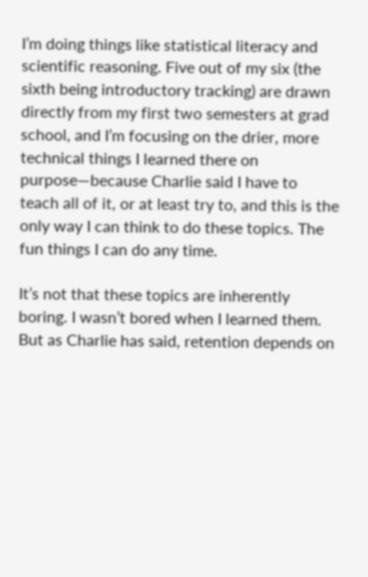I’m doing things like statistical literacy and scientific reasoning. Five out of my six (the sixth being introductory tracking) are drawn directly from my first two semesters at grad school, and I’m focusing on the drier, more technical things I learned there on purpose—because Charlie said I have to teach all of it, or at least try to, and this is the only way I can think to do these topics. The fun things I can do any time.

It’s not that these topics are inherently boring. I wasn’t bored when I learned them. But as Charlie has said, retention depends on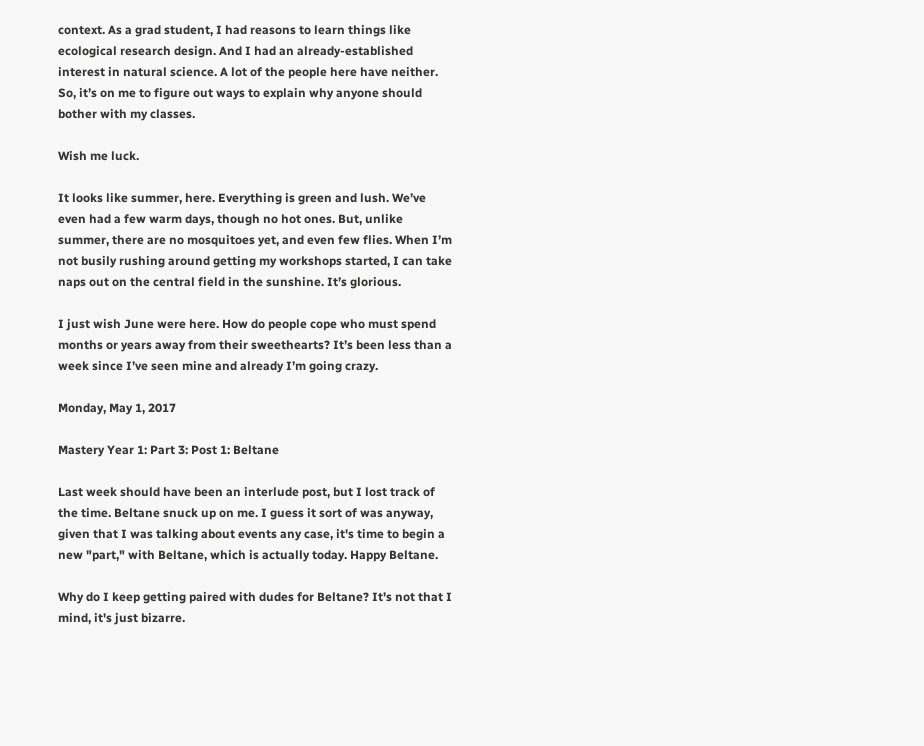context. As a grad student, I had reasons to learn things like ecological research design. And I had an already-established interest in natural science. A lot of the people here have neither. So, it’s on me to figure out ways to explain why anyone should bother with my classes.

Wish me luck.

It looks like summer, here. Everything is green and lush. We’ve even had a few warm days, though no hot ones. But, unlike summer, there are no mosquitoes yet, and even few flies. When I’m not busily rushing around getting my workshops started, I can take naps out on the central field in the sunshine. It’s glorious.

I just wish June were here. How do people cope who must spend months or years away from their sweethearts? It’s been less than a week since I’ve seen mine and already I’m going crazy.

Monday, May 1, 2017

Mastery Year 1: Part 3: Post 1: Beltane

Last week should have been an interlude post, but I lost track of the time. Beltane snuck up on me. I guess it sort of was anyway, given that I was talking about events any case, it's time to begin a new "part," with Beltane, which is actually today. Happy Beltane.

Why do I keep getting paired with dudes for Beltane? It's not that I mind, it's just bizarre.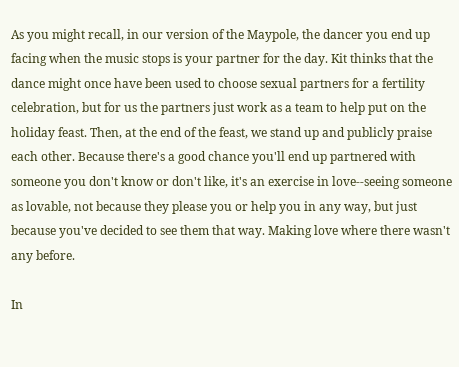As you might recall, in our version of the Maypole, the dancer you end up facing when the music stops is your partner for the day. Kit thinks that the dance might once have been used to choose sexual partners for a fertility celebration, but for us the partners just work as a team to help put on the holiday feast. Then, at the end of the feast, we stand up and publicly praise each other. Because there's a good chance you'll end up partnered with someone you don't know or don't like, it's an exercise in love--seeing someone as lovable, not because they please you or help you in any way, but just because you've decided to see them that way. Making love where there wasn't any before.

In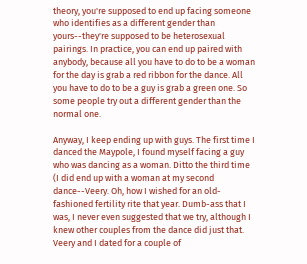theory, you're supposed to end up facing someone who identifies as a different gender than yours--they're supposed to be heterosexual pairings. In practice, you can end up paired with anybody, because all you have to do to be a woman for the day is grab a red ribbon for the dance. All you have to do to be a guy is grab a green one. So some people try out a different gender than the normal one.

Anyway, I keep ending up with guys. The first time I danced the Maypole, I found myself facing a guy who was dancing as a woman. Ditto the third time (I did end up with a woman at my second dance--Veery. Oh, how I wished for an old-fashioned fertility rite that year. Dumb-ass that I was, I never even suggested that we try, although I knew other couples from the dance did just that. Veery and I dated for a couple of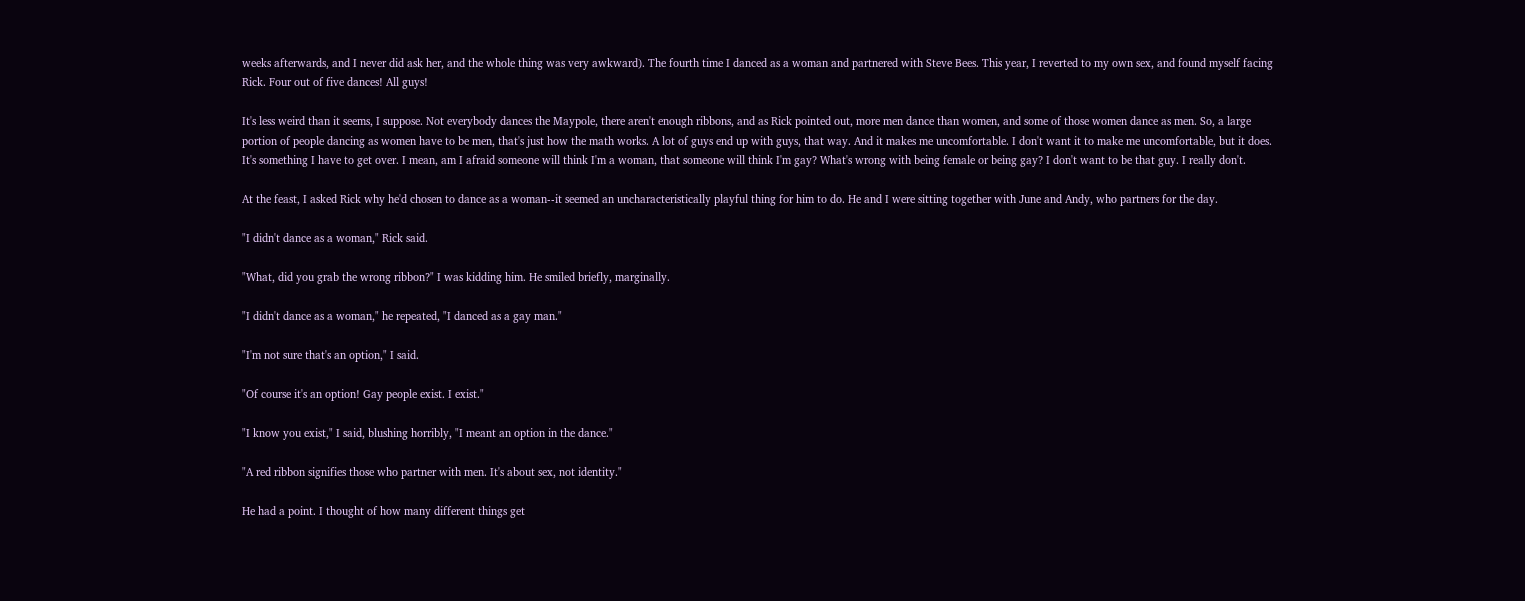weeks afterwards, and I never did ask her, and the whole thing was very awkward). The fourth time I danced as a woman and partnered with Steve Bees. This year, I reverted to my own sex, and found myself facing Rick. Four out of five dances! All guys!

It's less weird than it seems, I suppose. Not everybody dances the Maypole, there aren't enough ribbons, and as Rick pointed out, more men dance than women, and some of those women dance as men. So, a large portion of people dancing as women have to be men, that's just how the math works. A lot of guys end up with guys, that way. And it makes me uncomfortable. I don't want it to make me uncomfortable, but it does. It's something I have to get over. I mean, am I afraid someone will think I'm a woman, that someone will think I'm gay? What's wrong with being female or being gay? I don't want to be that guy. I really don't.

At the feast, I asked Rick why he'd chosen to dance as a woman--it seemed an uncharacteristically playful thing for him to do. He and I were sitting together with June and Andy, who partners for the day.

"I didn't dance as a woman," Rick said.

"What, did you grab the wrong ribbon?" I was kidding him. He smiled briefly, marginally.

"I didn't dance as a woman," he repeated, "I danced as a gay man."

"I'm not sure that's an option," I said.

"Of course it's an option! Gay people exist. I exist."

"I know you exist," I said, blushing horribly, "I meant an option in the dance."

"A red ribbon signifies those who partner with men. It's about sex, not identity."

He had a point. I thought of how many different things get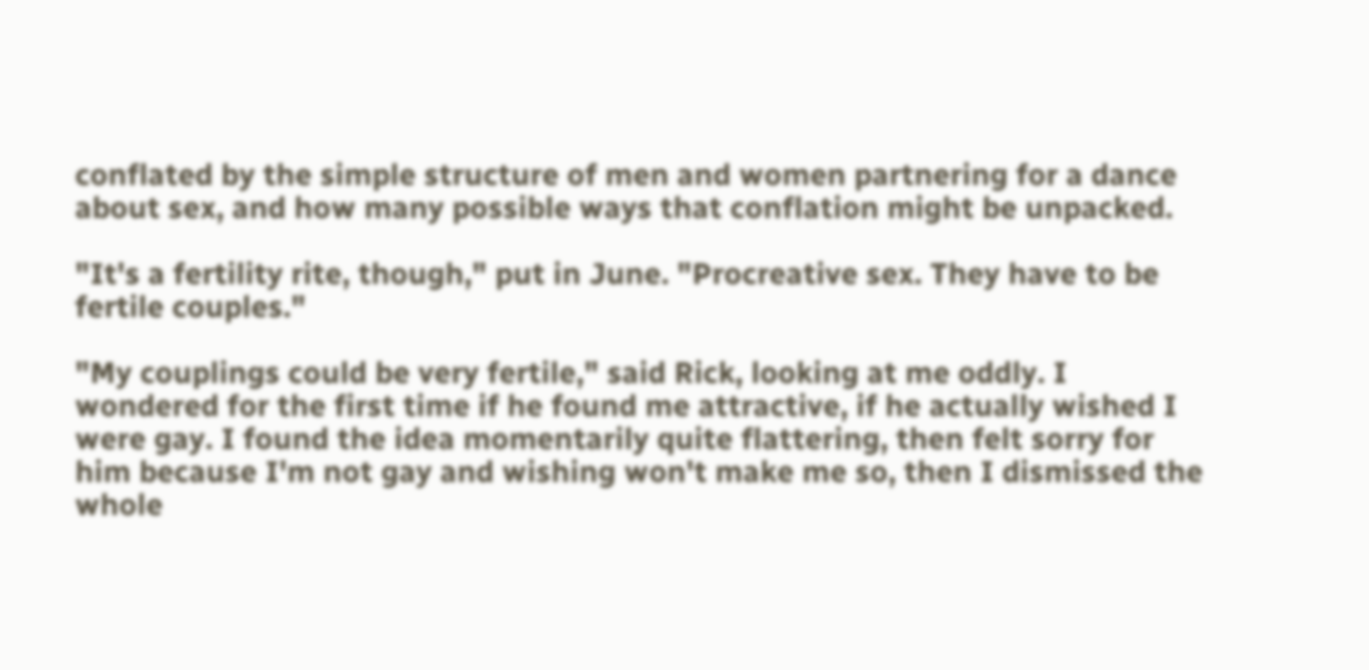conflated by the simple structure of men and women partnering for a dance about sex, and how many possible ways that conflation might be unpacked.

"It's a fertility rite, though," put in June. "Procreative sex. They have to be fertile couples."

"My couplings could be very fertile," said Rick, looking at me oddly. I wondered for the first time if he found me attractive, if he actually wished I were gay. I found the idea momentarily quite flattering, then felt sorry for him because I'm not gay and wishing won't make me so, then I dismissed the whole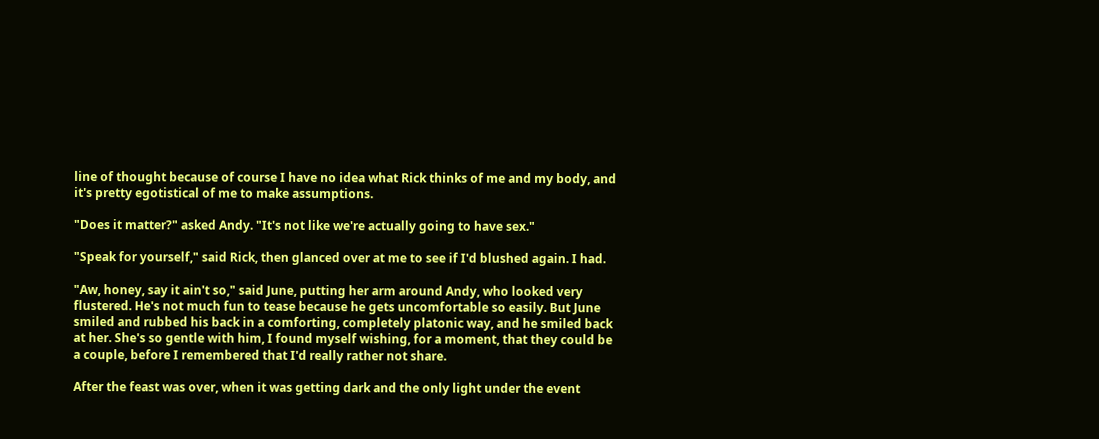line of thought because of course I have no idea what Rick thinks of me and my body, and it's pretty egotistical of me to make assumptions.

"Does it matter?" asked Andy. "It's not like we're actually going to have sex."

"Speak for yourself," said Rick, then glanced over at me to see if I'd blushed again. I had.

"Aw, honey, say it ain't so," said June, putting her arm around Andy, who looked very flustered. He's not much fun to tease because he gets uncomfortable so easily. But June smiled and rubbed his back in a comforting, completely platonic way, and he smiled back at her. She's so gentle with him, I found myself wishing, for a moment, that they could be a couple, before I remembered that I'd really rather not share.

After the feast was over, when it was getting dark and the only light under the event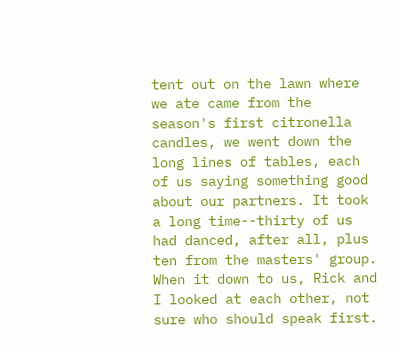tent out on the lawn where we ate came from the season's first citronella candles, we went down the long lines of tables, each of us saying something good about our partners. It took a long time--thirty of us had danced, after all, plus ten from the masters' group. When it down to us, Rick and I looked at each other, not sure who should speak first.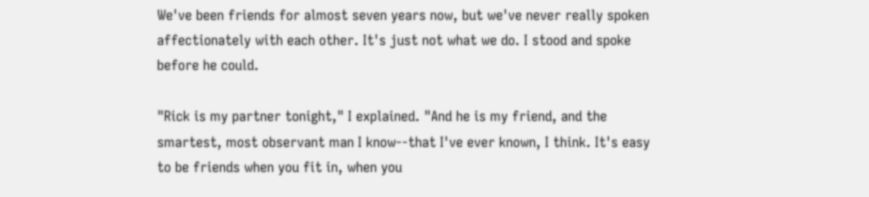We've been friends for almost seven years now, but we've never really spoken affectionately with each other. It's just not what we do. I stood and spoke before he could.

"Rick is my partner tonight," I explained. "And he is my friend, and the smartest, most observant man I know--that I've ever known, I think. It's easy to be friends when you fit in, when you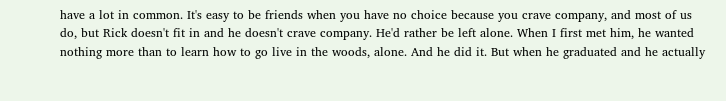have a lot in common. It's easy to be friends when you have no choice because you crave company, and most of us do, but Rick doesn't fit in and he doesn't crave company. He'd rather be left alone. When I first met him, he wanted nothing more than to learn how to go live in the woods, alone. And he did it. But when he graduated and he actually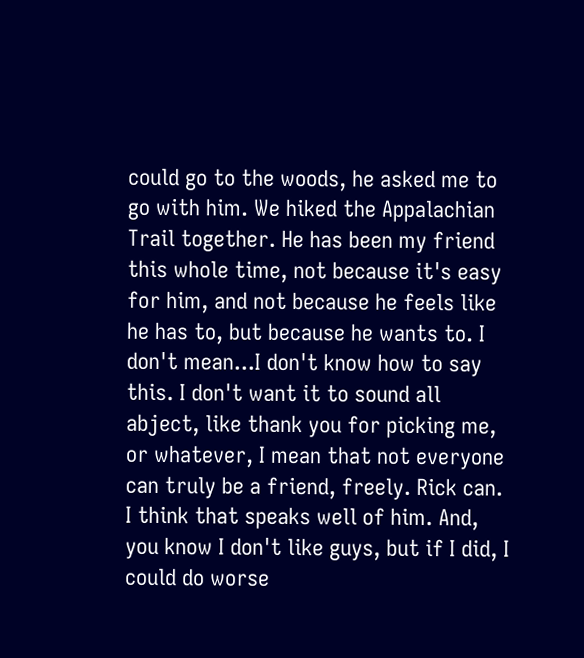could go to the woods, he asked me to go with him. We hiked the Appalachian Trail together. He has been my friend this whole time, not because it's easy for him, and not because he feels like he has to, but because he wants to. I don't mean...I don't know how to say this. I don't want it to sound all abject, like thank you for picking me, or whatever, I mean that not everyone can truly be a friend, freely. Rick can. I think that speaks well of him. And, you know I don't like guys, but if I did, I could do worse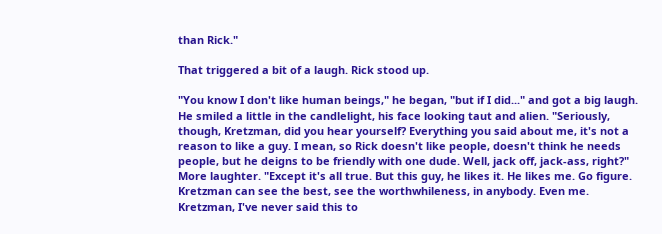than Rick."

That triggered a bit of a laugh. Rick stood up.

"You know I don't like human beings," he began, "but if I did..." and got a big laugh. He smiled a little in the candlelight, his face looking taut and alien. "Seriously, though, Kretzman, did you hear yourself? Everything you said about me, it's not a reason to like a guy. I mean, so Rick doesn't like people, doesn't think he needs people, but he deigns to be friendly with one dude. Well, jack off, jack-ass, right?" More laughter. "Except it's all true. But this guy, he likes it. He likes me. Go figure. Kretzman can see the best, see the worthwhileness, in anybody. Even me. Kretzman, I've never said this to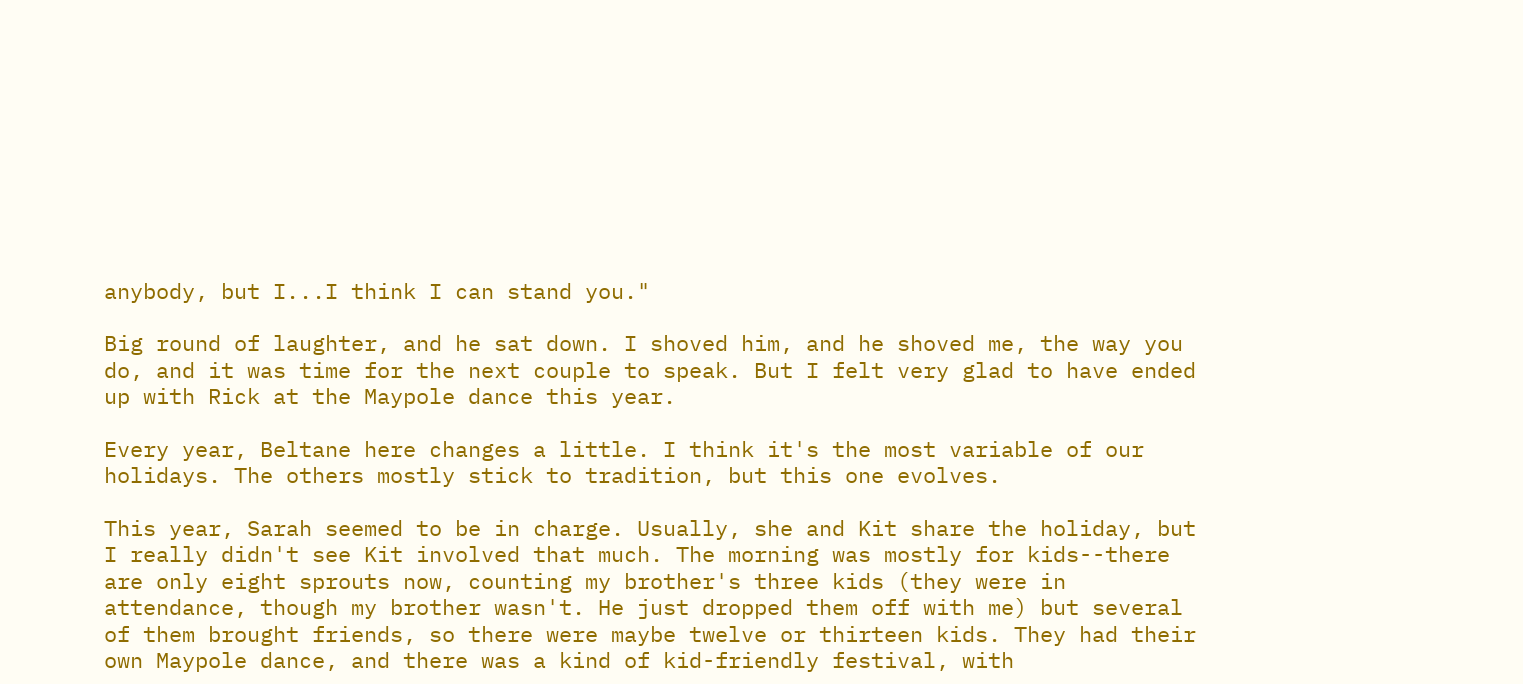anybody, but I...I think I can stand you."

Big round of laughter, and he sat down. I shoved him, and he shoved me, the way you do, and it was time for the next couple to speak. But I felt very glad to have ended up with Rick at the Maypole dance this year.

Every year, Beltane here changes a little. I think it's the most variable of our holidays. The others mostly stick to tradition, but this one evolves.

This year, Sarah seemed to be in charge. Usually, she and Kit share the holiday, but I really didn't see Kit involved that much. The morning was mostly for kids--there are only eight sprouts now, counting my brother's three kids (they were in attendance, though my brother wasn't. He just dropped them off with me) but several of them brought friends, so there were maybe twelve or thirteen kids. They had their own Maypole dance, and there was a kind of kid-friendly festival, with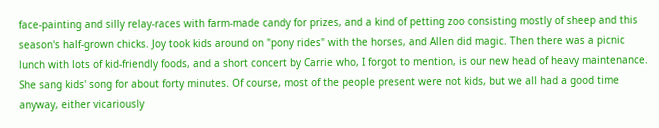face-painting and silly relay-races with farm-made candy for prizes, and a kind of petting zoo consisting mostly of sheep and this season's half-grown chicks. Joy took kids around on "pony rides" with the horses, and Allen did magic. Then there was a picnic lunch with lots of kid-friendly foods, and a short concert by Carrie who, I forgot to mention, is our new head of heavy maintenance. She sang kids' song for about forty minutes. Of course, most of the people present were not kids, but we all had a good time anyway, either vicariously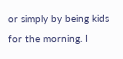or simply by being kids for the morning. I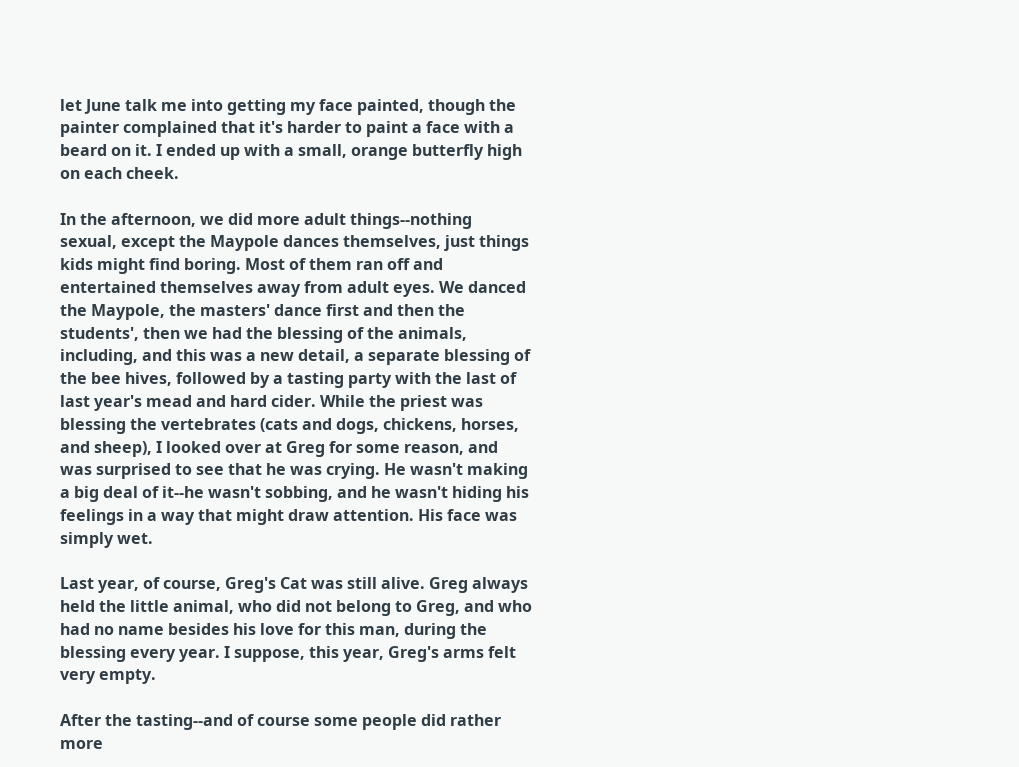let June talk me into getting my face painted, though the painter complained that it's harder to paint a face with a beard on it. I ended up with a small, orange butterfly high on each cheek.

In the afternoon, we did more adult things--nothing sexual, except the Maypole dances themselves, just things kids might find boring. Most of them ran off and entertained themselves away from adult eyes. We danced the Maypole, the masters' dance first and then the students', then we had the blessing of the animals, including, and this was a new detail, a separate blessing of the bee hives, followed by a tasting party with the last of last year's mead and hard cider. While the priest was blessing the vertebrates (cats and dogs, chickens, horses, and sheep), I looked over at Greg for some reason, and was surprised to see that he was crying. He wasn't making a big deal of it--he wasn't sobbing, and he wasn't hiding his feelings in a way that might draw attention. His face was simply wet.

Last year, of course, Greg's Cat was still alive. Greg always held the little animal, who did not belong to Greg, and who had no name besides his love for this man, during the blessing every year. I suppose, this year, Greg's arms felt very empty.

After the tasting--and of course some people did rather more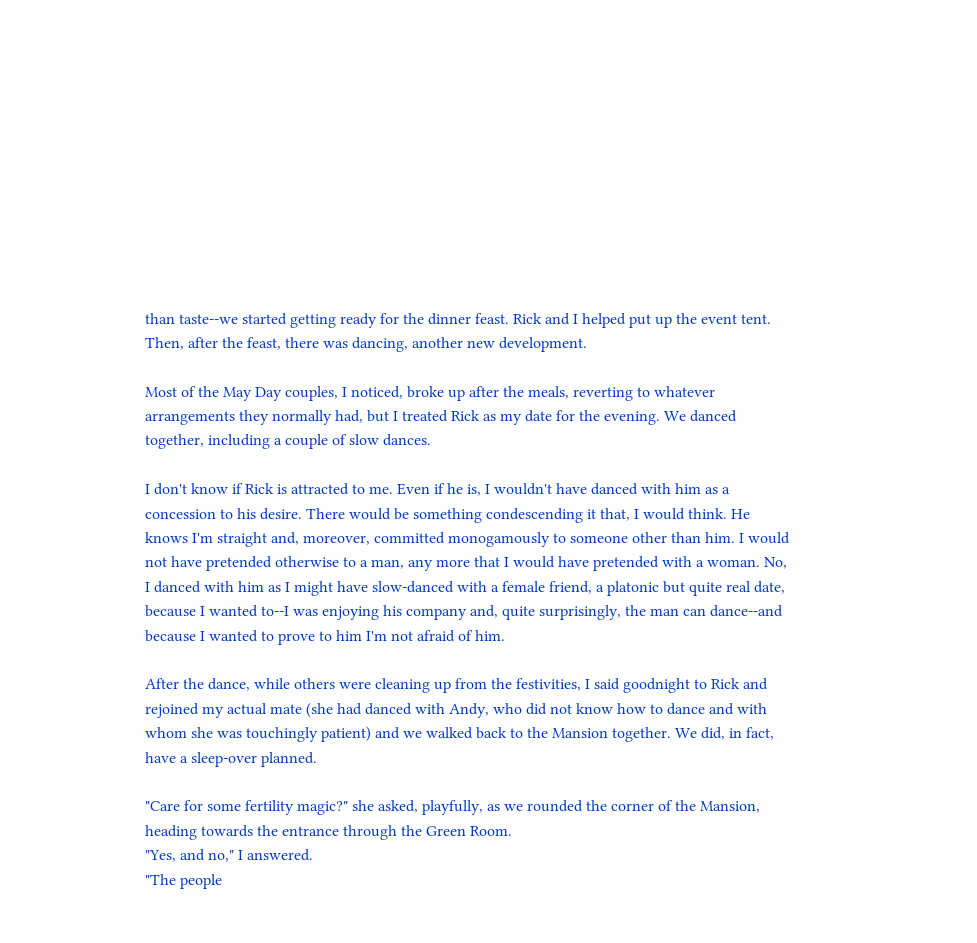than taste--we started getting ready for the dinner feast. Rick and I helped put up the event tent. Then, after the feast, there was dancing, another new development.

Most of the May Day couples, I noticed, broke up after the meals, reverting to whatever arrangements they normally had, but I treated Rick as my date for the evening. We danced together, including a couple of slow dances.

I don't know if Rick is attracted to me. Even if he is, I wouldn't have danced with him as a concession to his desire. There would be something condescending it that, I would think. He knows I'm straight and, moreover, committed monogamously to someone other than him. I would not have pretended otherwise to a man, any more that I would have pretended with a woman. No, I danced with him as I might have slow-danced with a female friend, a platonic but quite real date, because I wanted to--I was enjoying his company and, quite surprisingly, the man can dance--and because I wanted to prove to him I'm not afraid of him.

After the dance, while others were cleaning up from the festivities, I said goodnight to Rick and rejoined my actual mate (she had danced with Andy, who did not know how to dance and with whom she was touchingly patient) and we walked back to the Mansion together. We did, in fact, have a sleep-over planned.

"Care for some fertility magic?" she asked, playfully, as we rounded the corner of the Mansion, heading towards the entrance through the Green Room.
"Yes, and no," I answered.
"The people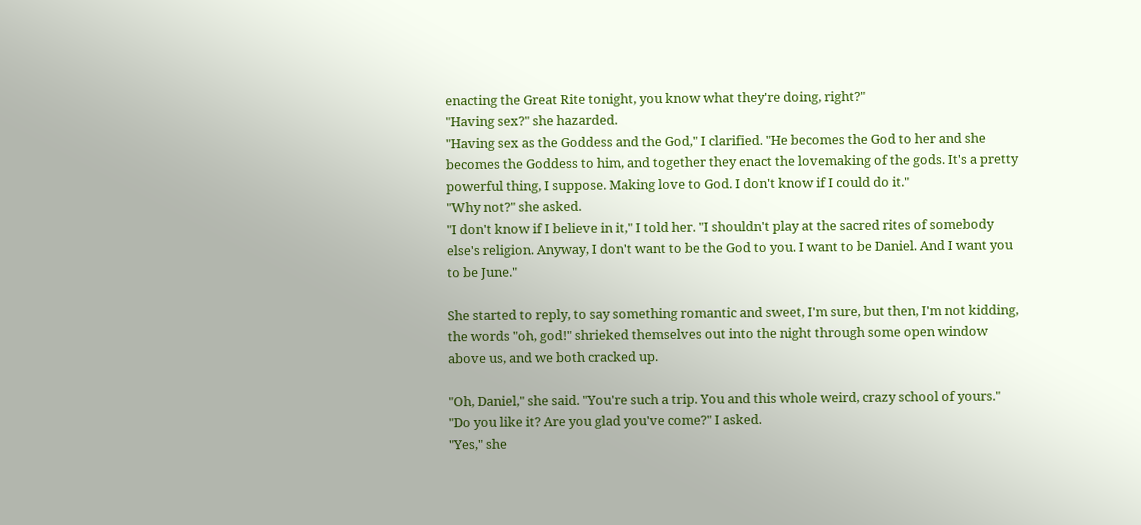enacting the Great Rite tonight, you know what they're doing, right?"
"Having sex?" she hazarded.
"Having sex as the Goddess and the God," I clarified. "He becomes the God to her and she becomes the Goddess to him, and together they enact the lovemaking of the gods. It's a pretty powerful thing, I suppose. Making love to God. I don't know if I could do it."
"Why not?" she asked.
"I don't know if I believe in it," I told her. "I shouldn't play at the sacred rites of somebody else's religion. Anyway, I don't want to be the God to you. I want to be Daniel. And I want you to be June."

She started to reply, to say something romantic and sweet, I'm sure, but then, I'm not kidding, the words "oh, god!" shrieked themselves out into the night through some open window above us, and we both cracked up.

"Oh, Daniel," she said. "You're such a trip. You and this whole weird, crazy school of yours."
"Do you like it? Are you glad you've come?" I asked.
"Yes," she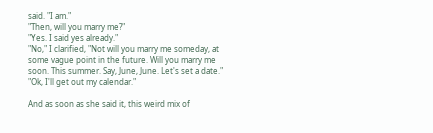said. "I am."
"Then, will you marry me?"
"Yes. I said yes already."
"No," I clarified, "Not will you marry me someday, at some vague point in the future. Will you marry me soon. This summer. Say, June, June. Let's set a date."
"Ok, I'll get out my calendar."

And as soon as she said it, this weird mix of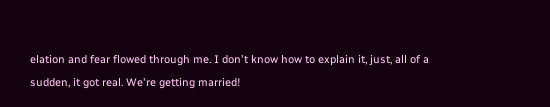elation and fear flowed through me. I don't know how to explain it, just, all of a sudden, it got real. We're getting married!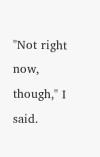"Not right now, though," I said.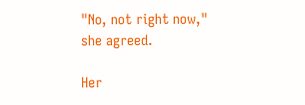"No, not right now," she agreed.

Her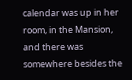calendar was up in her room, in the Mansion, and there was somewhere besides the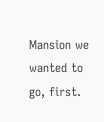Mansion we wanted to go, first.